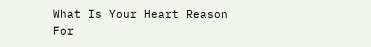What Is Your Heart Reason For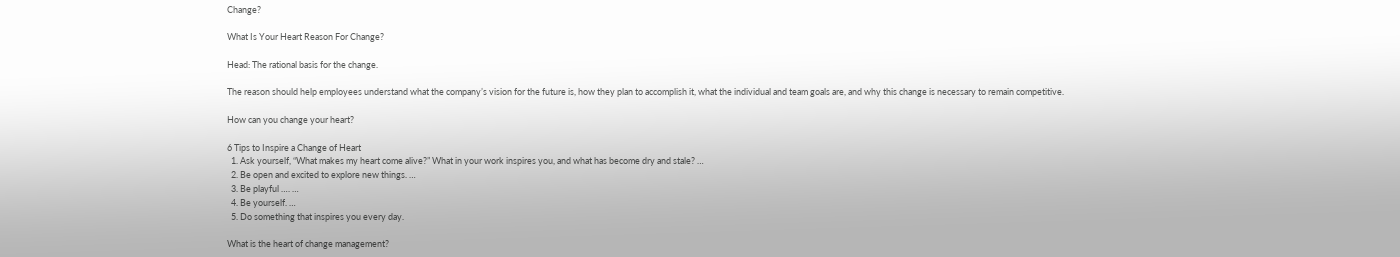Change?

What Is Your Heart Reason For Change?

Head: The rational basis for the change.

The reason should help employees understand what the company’s vision for the future is, how they plan to accomplish it, what the individual and team goals are, and why this change is necessary to remain competitive.

How can you change your heart?

6 Tips to Inspire a Change of Heart
  1. Ask yourself, “What makes my heart come alive?” What in your work inspires you, and what has become dry and stale? …
  2. Be open and excited to explore new things. …
  3. Be playful …. …
  4. Be yourself. …
  5. Do something that inspires you every day.

What is the heart of change management?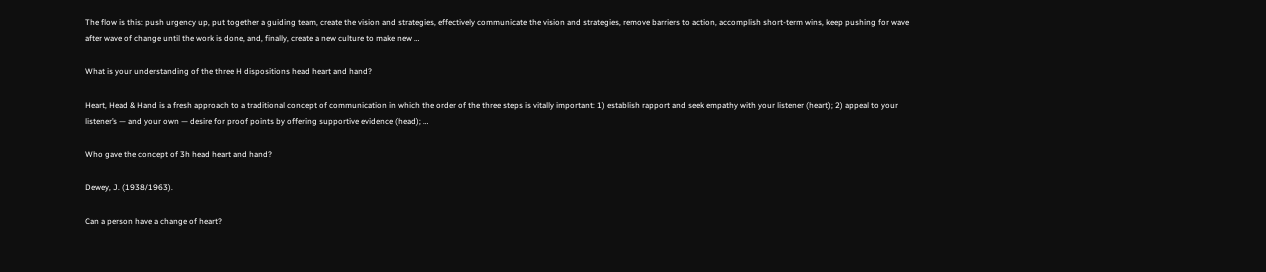The flow is this: push urgency up, put together a guiding team, create the vision and strategies, effectively communicate the vision and strategies, remove barriers to action, accomplish short-term wins, keep pushing for wave after wave of change until the work is done, and, finally, create a new culture to make new …

What is your understanding of the three H dispositions head heart and hand?

Heart, Head & Hand is a fresh approach to a traditional concept of communication in which the order of the three steps is vitally important: 1) establish rapport and seek empathy with your listener (heart); 2) appeal to your listener’s — and your own — desire for proof points by offering supportive evidence (head); …

Who gave the concept of 3h head heart and hand?

Dewey, J. (1938/1963).

Can a person have a change of heart?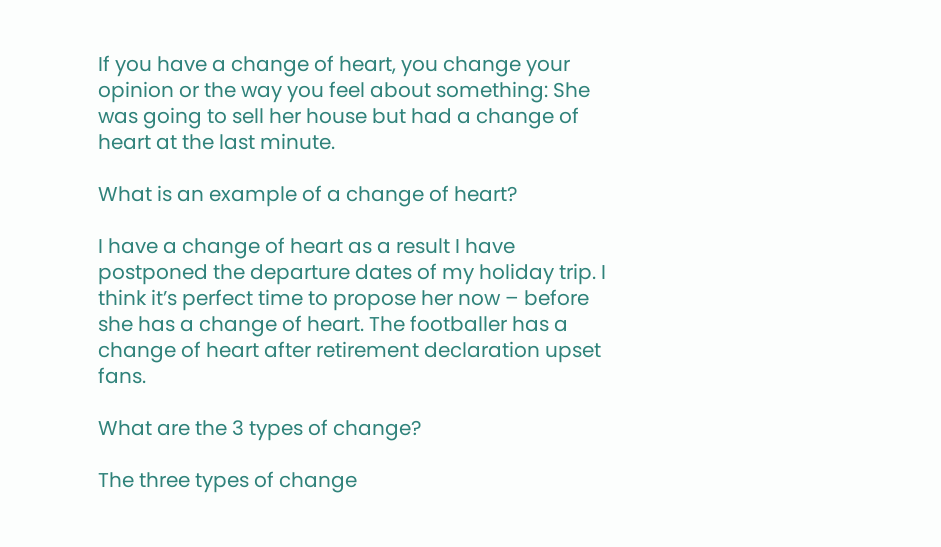If you have a change of heart, you change your opinion or the way you feel about something: She was going to sell her house but had a change of heart at the last minute.

What is an example of a change of heart?

I have a change of heart as a result I have postponed the departure dates of my holiday trip. I think it’s perfect time to propose her now – before she has a change of heart. The footballer has a change of heart after retirement declaration upset fans.

What are the 3 types of change?

The three types of change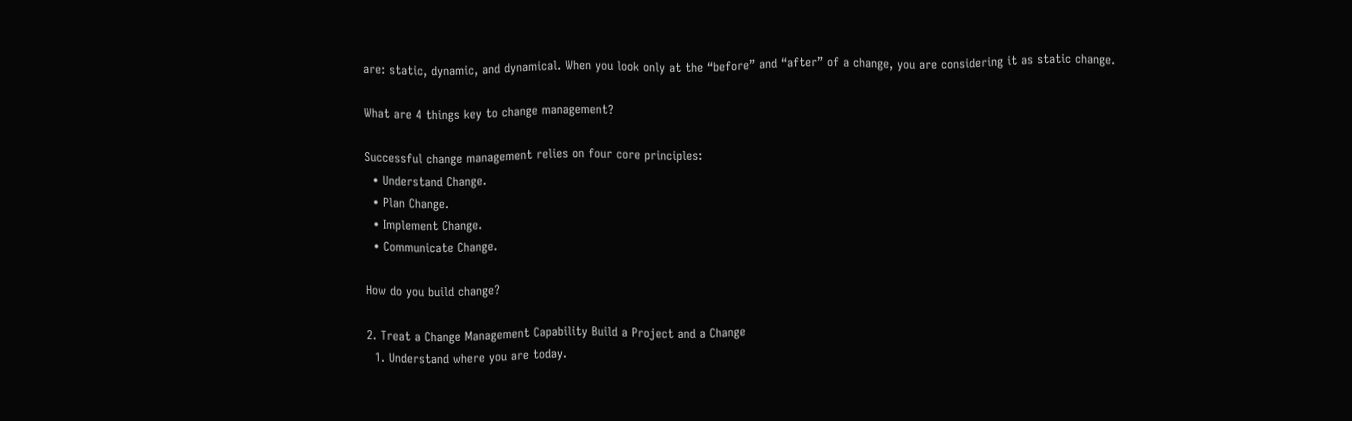are: static, dynamic, and dynamical. When you look only at the “before” and “after” of a change, you are considering it as static change.

What are 4 things key to change management?

Successful change management relies on four core principles:
  • Understand Change.
  • Plan Change.
  • Implement Change.
  • Communicate Change.

How do you build change?

2. Treat a Change Management Capability Build a Project and a Change
  1. Understand where you are today.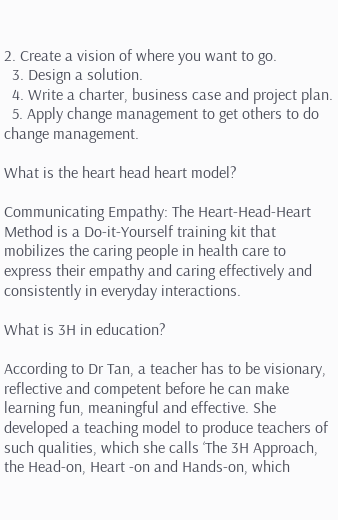2. Create a vision of where you want to go.
  3. Design a solution.
  4. Write a charter, business case and project plan.
  5. Apply change management to get others to do change management.

What is the heart head heart model?

Communicating Empathy: The Heart-Head-Heart Method is a Do-it-Yourself training kit that mobilizes the caring people in health care to express their empathy and caring effectively and consistently in everyday interactions.

What is 3H in education?

According to Dr Tan, a teacher has to be visionary, reflective and competent before he can make learning fun, meaningful and effective. She developed a teaching model to produce teachers of such qualities, which she calls ‘The 3H Approach, the Head-on, Heart -on and Hands-on, which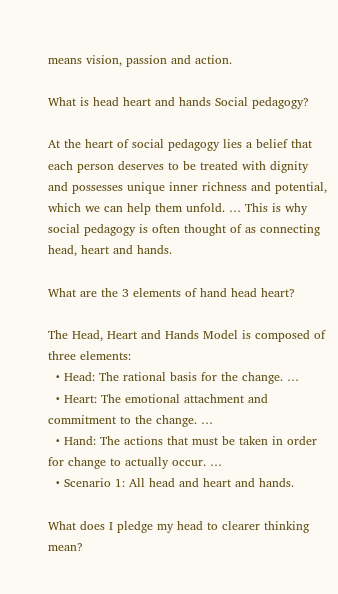means vision, passion and action.

What is head heart and hands Social pedagogy?

At the heart of social pedagogy lies a belief that each person deserves to be treated with dignity and possesses unique inner richness and potential, which we can help them unfold. … This is why social pedagogy is often thought of as connecting head, heart and hands.

What are the 3 elements of hand head heart?

The Head, Heart and Hands Model is composed of three elements:
  • Head: The rational basis for the change. …
  • Heart: The emotional attachment and commitment to the change. …
  • Hand: The actions that must be taken in order for change to actually occur. …
  • Scenario 1: All head and heart and hands.

What does I pledge my head to clearer thinking mean?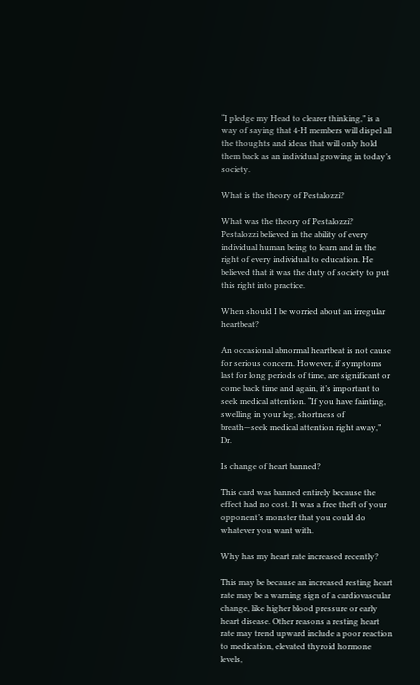“I pledge my Head to clearer thinking,” is a way of saying that 4-H members will dispel all the thoughts and ideas that will only hold them back as an individual growing in today’s society.

What is the theory of Pestalozzi?

What was the theory of Pestalozzi?  Pestalozzi believed in the ability of every individual human being to learn and in the right of every individual to education. He believed that it was the duty of society to put this right into practice.

When should I be worried about an irregular heartbeat?

An occasional abnormal heartbeat is not cause for serious concern. However, if symptoms last for long periods of time, are significant or come back time and again, it’s important to seek medical attention. “If you have fainting, swelling in your leg, shortness of breath—seek medical attention right away,” Dr.

Is change of heart banned?

This card was banned entirely because the effect had no cost. It was a free theft of your opponent’s monster that you could do whatever you want with.

Why has my heart rate increased recently?

This may be because an increased resting heart rate may be a warning sign of a cardiovascular change, like higher blood pressure or early heart disease. Other reasons a resting heart rate may trend upward include a poor reaction to medication, elevated thyroid hormone levels,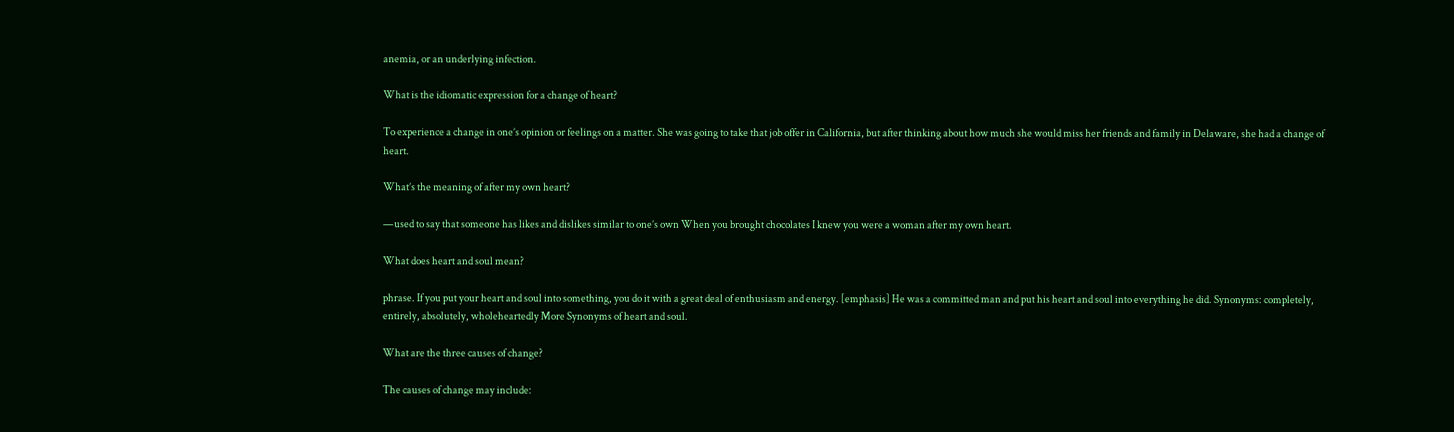anemia, or an underlying infection.

What is the idiomatic expression for a change of heart?

To experience a change in one’s opinion or feelings on a matter. She was going to take that job offer in California, but after thinking about how much she would miss her friends and family in Delaware, she had a change of heart.

What’s the meaning of after my own heart?

—used to say that someone has likes and dislikes similar to one’s own When you brought chocolates I knew you were a woman after my own heart.

What does heart and soul mean?

phrase. If you put your heart and soul into something, you do it with a great deal of enthusiasm and energy. [emphasis] He was a committed man and put his heart and soul into everything he did. Synonyms: completely, entirely, absolutely, wholeheartedly More Synonyms of heart and soul.

What are the three causes of change?

The causes of change may include: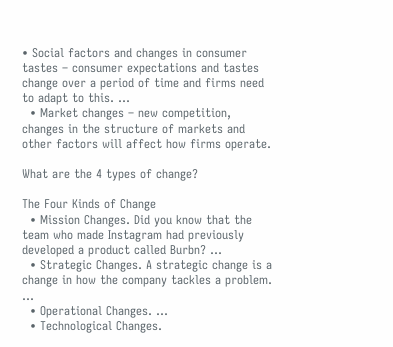• Social factors and changes in consumer tastes – consumer expectations and tastes change over a period of time and firms need to adapt to this. …
  • Market changes – new competition, changes in the structure of markets and other factors will affect how firms operate.

What are the 4 types of change?

The Four Kinds of Change
  • Mission Changes. Did you know that the team who made Instagram had previously developed a product called Burbn? …
  • Strategic Changes. A strategic change is a change in how the company tackles a problem. …
  • Operational Changes. …
  • Technological Changes.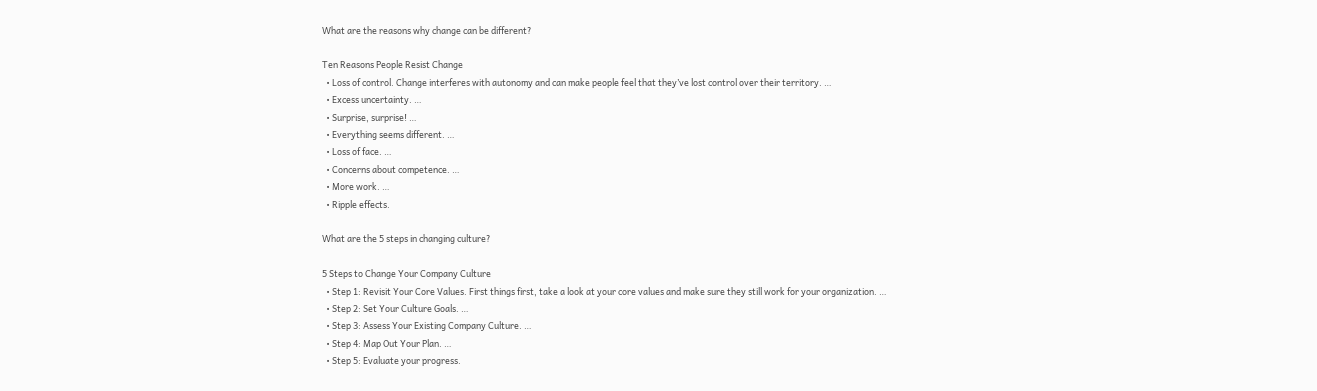What are the reasons why change can be different?

Ten Reasons People Resist Change
  • Loss of control. Change interferes with autonomy and can make people feel that they’ve lost control over their territory. …
  • Excess uncertainty. …
  • Surprise, surprise! …
  • Everything seems different. …
  • Loss of face. …
  • Concerns about competence. …
  • More work. …
  • Ripple effects.

What are the 5 steps in changing culture?

5 Steps to Change Your Company Culture
  • Step 1: Revisit Your Core Values. First things first, take a look at your core values and make sure they still work for your organization. …
  • Step 2: Set Your Culture Goals. …
  • Step 3: Assess Your Existing Company Culture. …
  • Step 4: Map Out Your Plan. …
  • Step 5: Evaluate your progress.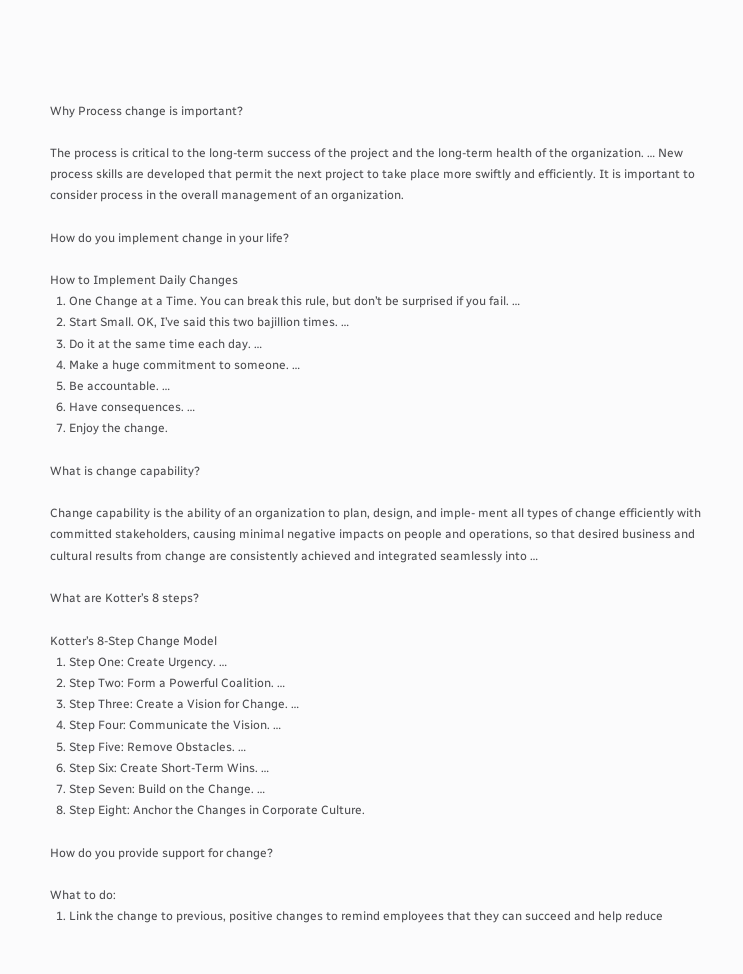Why Process change is important?

The process is critical to the long-term success of the project and the long-term health of the organization. … New process skills are developed that permit the next project to take place more swiftly and efficiently. It is important to consider process in the overall management of an organization.

How do you implement change in your life?

How to Implement Daily Changes
  1. One Change at a Time. You can break this rule, but don’t be surprised if you fail. …
  2. Start Small. OK, I’ve said this two bajillion times. …
  3. Do it at the same time each day. …
  4. Make a huge commitment to someone. …
  5. Be accountable. …
  6. Have consequences. …
  7. Enjoy the change.

What is change capability?

Change capability is the ability of an organization to plan, design, and imple- ment all types of change efficiently with committed stakeholders, causing minimal negative impacts on people and operations, so that desired business and cultural results from change are consistently achieved and integrated seamlessly into …

What are Kotter’s 8 steps?

Kotter’s 8-Step Change Model
  1. Step One: Create Urgency. …
  2. Step Two: Form a Powerful Coalition. …
  3. Step Three: Create a Vision for Change. …
  4. Step Four: Communicate the Vision. …
  5. Step Five: Remove Obstacles. …
  6. Step Six: Create Short-Term Wins. …
  7. Step Seven: Build on the Change. …
  8. Step Eight: Anchor the Changes in Corporate Culture.

How do you provide support for change?

What to do:
  1. Link the change to previous, positive changes to remind employees that they can succeed and help reduce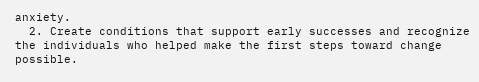anxiety.
  2. Create conditions that support early successes and recognize the individuals who helped make the first steps toward change possible.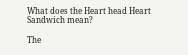What does the Heart head Heart Sandwich mean?

The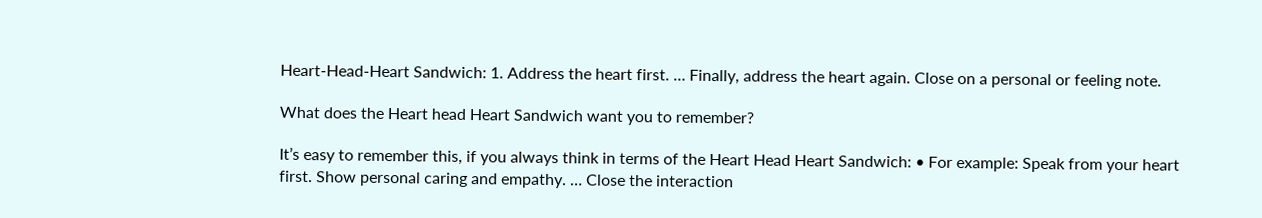Heart-Head-Heart Sandwich: 1. Address the heart first. … Finally, address the heart again. Close on a personal or feeling note.

What does the Heart head Heart Sandwich want you to remember?

It’s easy to remember this, if you always think in terms of the Heart Head Heart Sandwich: • For example: Speak from your heart first. Show personal caring and empathy. … Close the interaction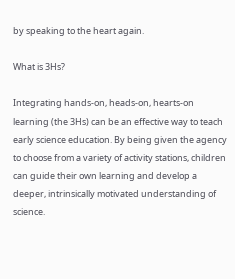by speaking to the heart again.

What is 3Hs?

Integrating hands-on, heads-on, hearts-on learning (the 3Hs) can be an effective way to teach early science education. By being given the agency to choose from a variety of activity stations, children can guide their own learning and develop a deeper, intrinsically motivated understanding of science.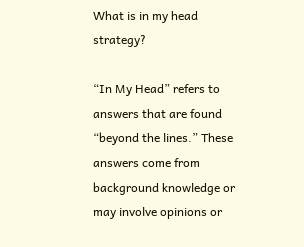What is in my head strategy?

“In My Head” refers to answers that are found “beyond the lines.” These answers come from background knowledge or may involve opinions or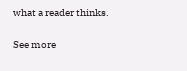what a reader thinks.

See more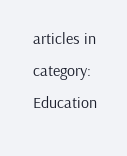articles in category: Education